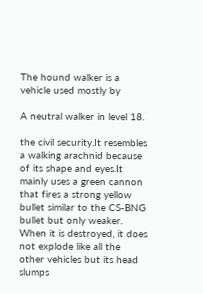The hound walker is a vehicle used mostly by

A neutral walker in level 18.

the civil security.It resembles a walking arachnid because of its shape and eyes.It mainly uses a green cannon that fires a strong yellow bullet similar to the CS-BNG bullet but only weaker. When it is destroyed, it does not explode like all the other vehicles but its head slumps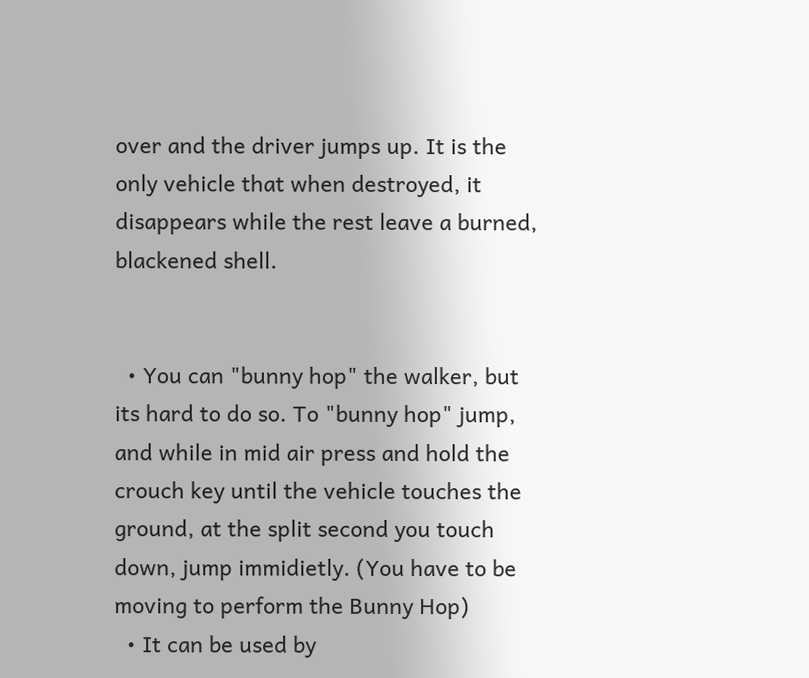over and the driver jumps up. It is the only vehicle that when destroyed, it disappears while the rest leave a burned, blackened shell.


  • You can "bunny hop" the walker, but its hard to do so. To "bunny hop" jump, and while in mid air press and hold the crouch key until the vehicle touches the ground, at the split second you touch down, jump immidietly. (You have to be moving to perform the Bunny Hop)
  • It can be used by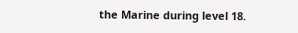the Marine during level 18.